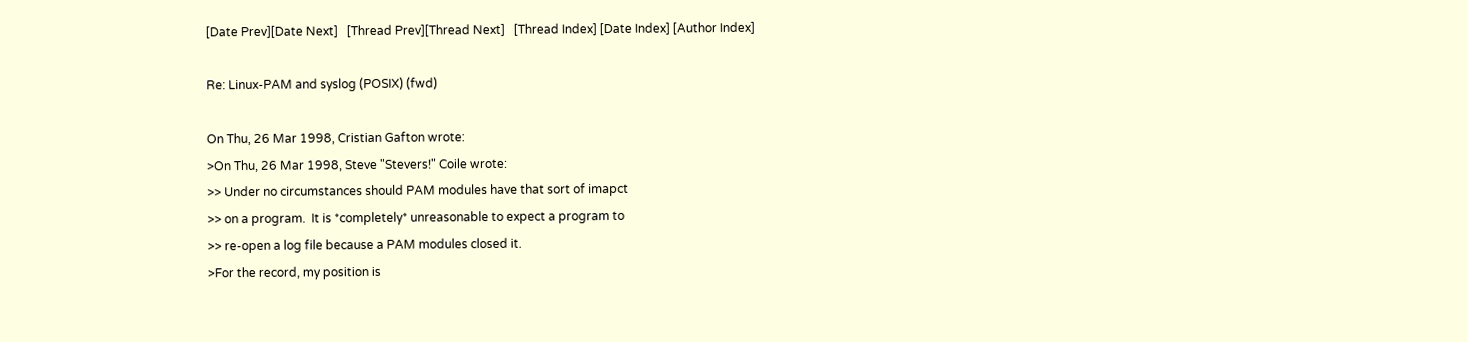[Date Prev][Date Next]   [Thread Prev][Thread Next]   [Thread Index] [Date Index] [Author Index]

Re: Linux-PAM and syslog (POSIX) (fwd)

On Thu, 26 Mar 1998, Cristian Gafton wrote:
>On Thu, 26 Mar 1998, Steve "Stevers!" Coile wrote:
>> Under no circumstances should PAM modules have that sort of imapct
>> on a program.  It is *completely* unreasonable to expect a program to
>> re-open a log file because a PAM modules closed it.
>For the record, my position is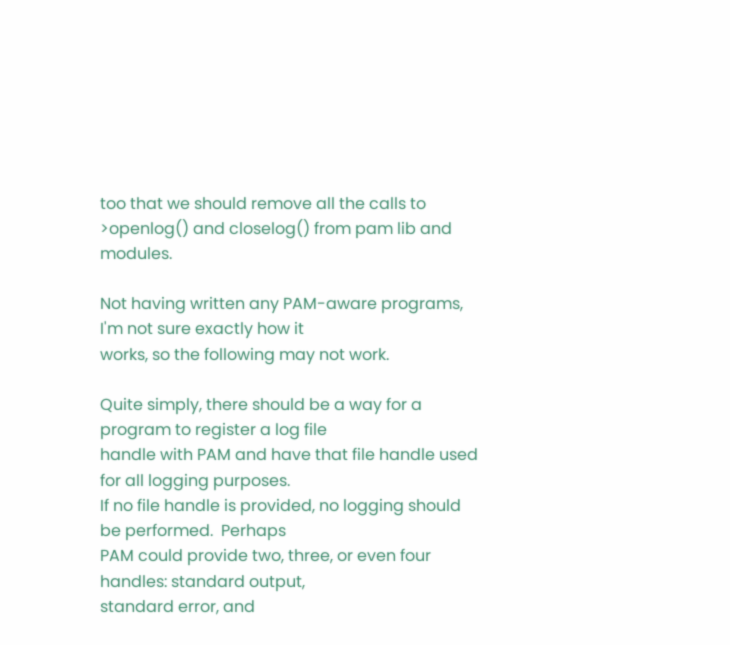too that we should remove all the calls to
>openlog() and closelog() from pam lib and modules.

Not having written any PAM-aware programs, I'm not sure exactly how it
works, so the following may not work.

Quite simply, there should be a way for a program to register a log file
handle with PAM and have that file handle used for all logging purposes.
If no file handle is provided, no logging should be performed.  Perhaps
PAM could provide two, three, or even four handles: standard output,
standard error, and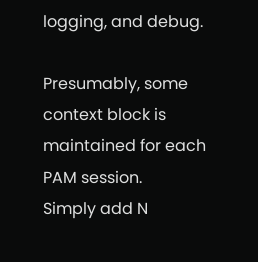logging, and debug.

Presumably, some context block is maintained for each PAM session.
Simply add N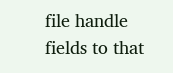file handle fields to that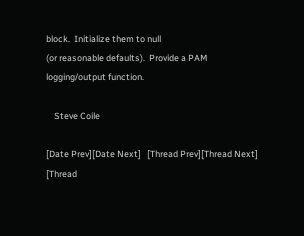block.  Initialize them to null
(or reasonable defaults).  Provide a PAM logging/output function.

    Steve Coile

[Date Prev][Date Next]   [Thread Prev][Thread Next]   [Thread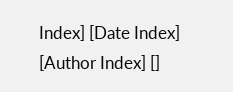Index] [Date Index] [Author Index] []